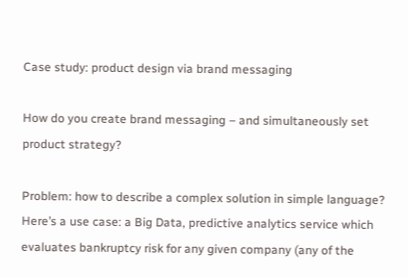Case study: product design via brand messaging

How do you create brand messaging – and simultaneously set product strategy?

Problem: how to describe a complex solution in simple language?
Here’s a use case: a Big Data, predictive analytics service which evaluates bankruptcy risk for any given company (any of the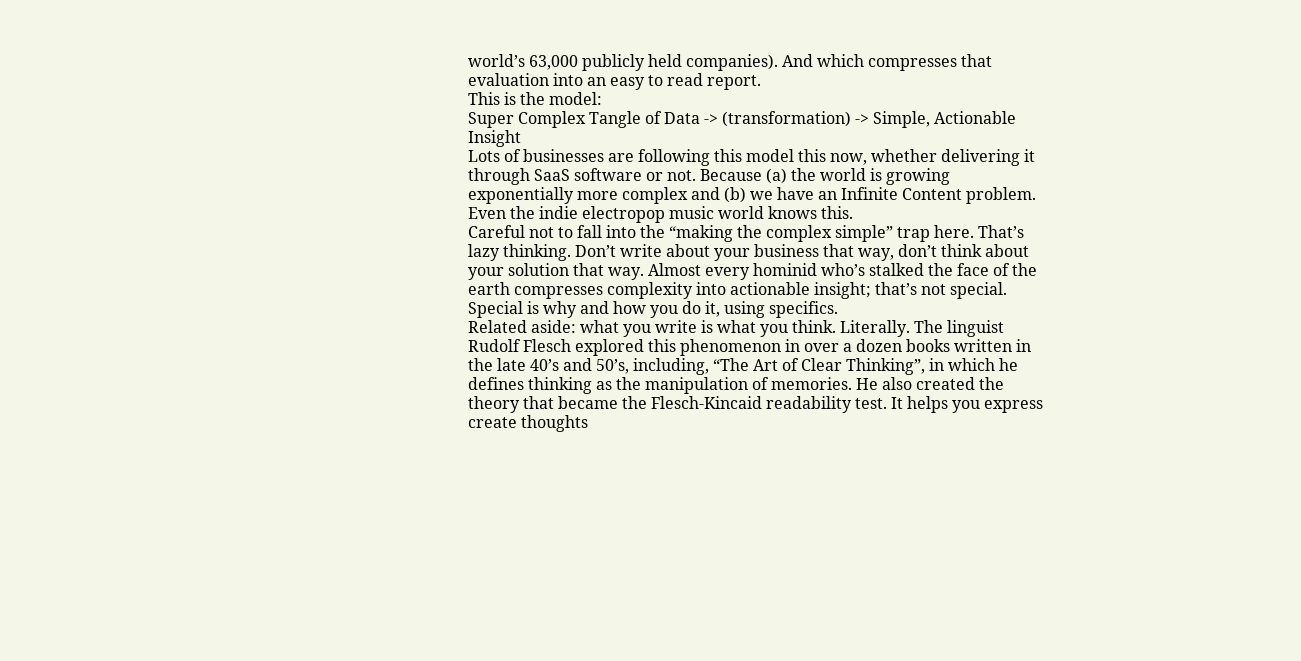world’s 63,000 publicly held companies). And which compresses that evaluation into an easy to read report.
This is the model:
Super Complex Tangle of Data -> (transformation) -> Simple, Actionable Insight
Lots of businesses are following this model this now, whether delivering it through SaaS software or not. Because (a) the world is growing exponentially more complex and (b) we have an Infinite Content problem. Even the indie electropop music world knows this.
Careful not to fall into the “making the complex simple” trap here. That’s lazy thinking. Don’t write about your business that way, don’t think about your solution that way. Almost every hominid who’s stalked the face of the earth compresses complexity into actionable insight; that’s not special.
Special is why and how you do it, using specifics.
Related aside: what you write is what you think. Literally. The linguist Rudolf Flesch explored this phenomenon in over a dozen books written in the late 40’s and 50’s, including, “The Art of Clear Thinking”, in which he defines thinking as the manipulation of memories. He also created the theory that became the Flesch-Kincaid readability test. It helps you express create thoughts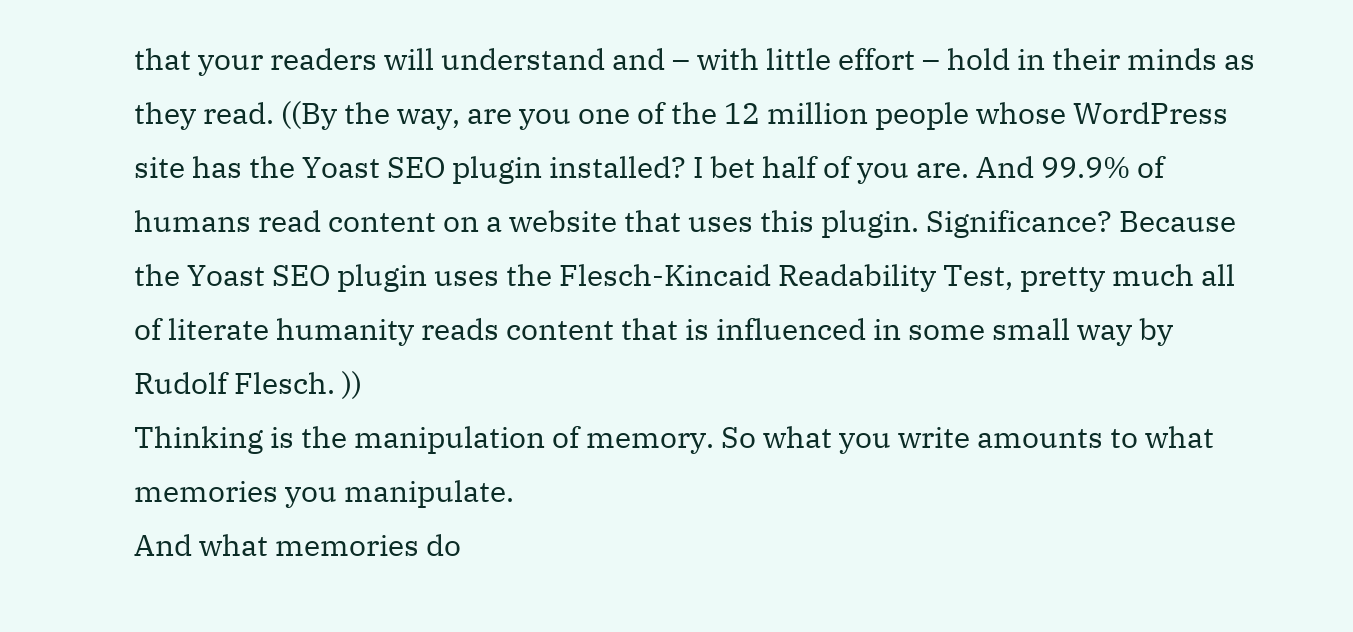that your readers will understand and – with little effort – hold in their minds as they read. ((By the way, are you one of the 12 million people whose WordPress site has the Yoast SEO plugin installed? I bet half of you are. And 99.9% of humans read content on a website that uses this plugin. Significance? Because the Yoast SEO plugin uses the Flesch-Kincaid Readability Test, pretty much all of literate humanity reads content that is influenced in some small way by Rudolf Flesch. ))
Thinking is the manipulation of memory. So what you write amounts to what memories you manipulate.
And what memories do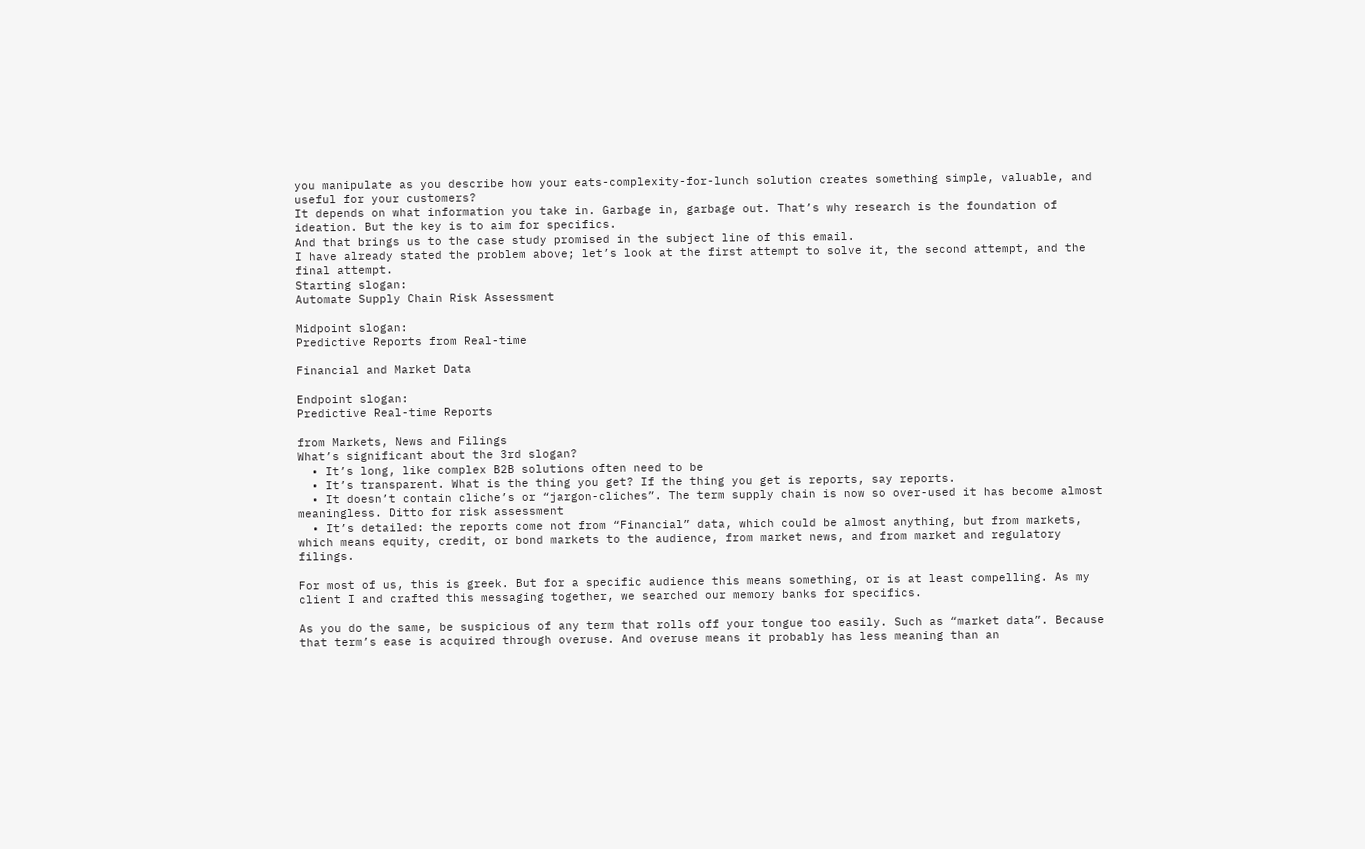you manipulate as you describe how your eats-complexity-for-lunch solution creates something simple, valuable, and useful for your customers?
It depends on what information you take in. Garbage in, garbage out. That’s why research is the foundation of ideation. But the key is to aim for specifics.
And that brings us to the case study promised in the subject line of this email.
I have already stated the problem above; let’s look at the first attempt to solve it, the second attempt, and the final attempt.
Starting slogan:
Automate Supply Chain Risk Assessment

Midpoint slogan:
Predictive Reports from Real-time

Financial and Market Data

Endpoint slogan:
Predictive Real-time Reports

from Markets, News and Filings
What’s significant about the 3rd slogan?
  • It’s long, like complex B2B solutions often need to be
  • It’s transparent. What is the thing you get? If the thing you get is reports, say reports.
  • It doesn’t contain cliche’s or “jargon-cliches”. The term supply chain is now so over-used it has become almost meaningless. Ditto for risk assessment
  • It’s detailed: the reports come not from “Financial” data, which could be almost anything, but from markets, which means equity, credit, or bond markets to the audience, from market news, and from market and regulatory filings.

For most of us, this is greek. But for a specific audience this means something, or is at least compelling. As my client I and crafted this messaging together, we searched our memory banks for specifics.

As you do the same, be suspicious of any term that rolls off your tongue too easily. Such as “market data”. Because that term’s ease is acquired through overuse. And overuse means it probably has less meaning than an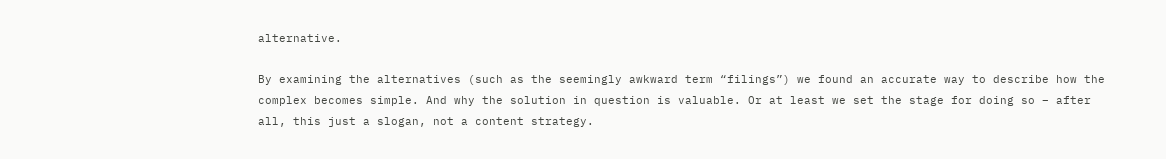alternative.

By examining the alternatives (such as the seemingly awkward term “filings”) we found an accurate way to describe how the complex becomes simple. And why the solution in question is valuable. Or at least we set the stage for doing so – after all, this just a slogan, not a content strategy.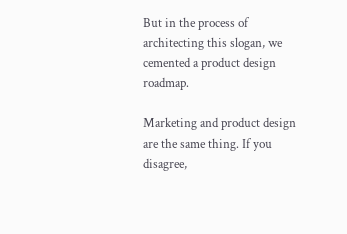But in the process of architecting this slogan, we cemented a product design roadmap.

Marketing and product design are the same thing. If you disagree,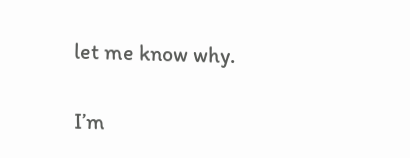let me know why.

I’m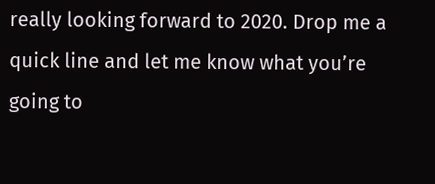really looking forward to 2020. Drop me a quick line and let me know what you’re going to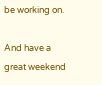be working on.

And have a great weekend